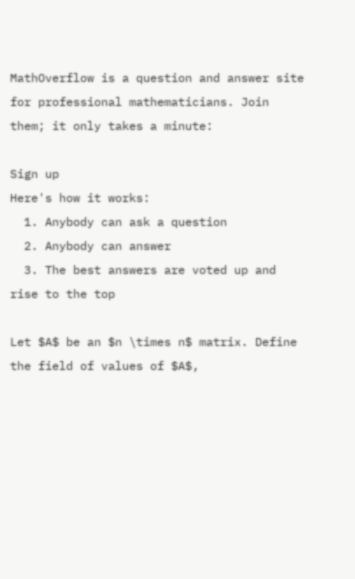MathOverflow is a question and answer site for professional mathematicians. Join them; it only takes a minute:

Sign up
Here's how it works:
  1. Anybody can ask a question
  2. Anybody can answer
  3. The best answers are voted up and rise to the top

Let $A$ be an $n \times n$ matrix. Define the field of values of $A$,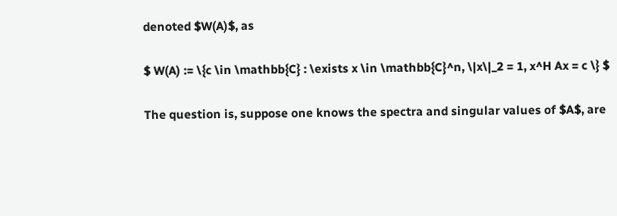denoted $W(A)$, as

$ W(A) := \{c \in \mathbb{C} : \exists x \in \mathbb{C}^n, \|x\|_2 = 1, x^H Ax = c \} $

The question is, suppose one knows the spectra and singular values of $A$, are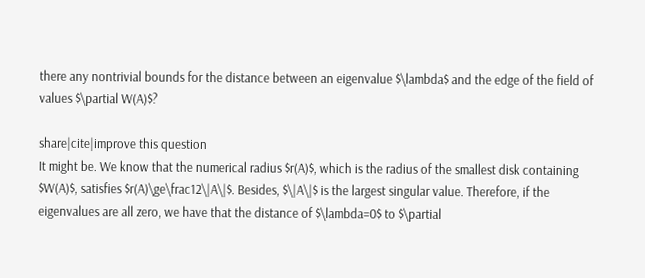there any nontrivial bounds for the distance between an eigenvalue $\lambda$ and the edge of the field of values $\partial W(A)$?

share|cite|improve this question
It might be. We know that the numerical radius $r(A)$, which is the radius of the smallest disk containing $W(A)$, satisfies $r(A)\ge\frac12\|A\|$. Besides, $\|A\|$ is the largest singular value. Therefore, if the eigenvalues are all zero, we have that the distance of $\lambda=0$ to $\partial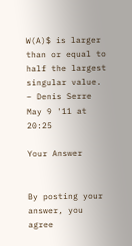W(A)$ is larger than or equal to half the largest singular value. – Denis Serre May 9 '11 at 20:25

Your Answer


By posting your answer, you agree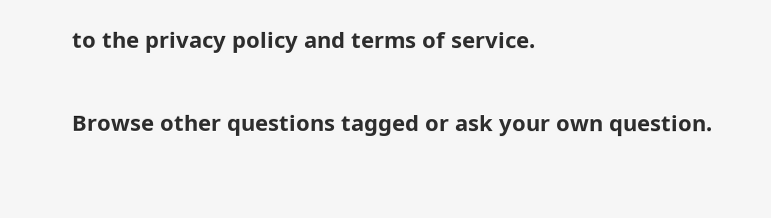to the privacy policy and terms of service.

Browse other questions tagged or ask your own question.